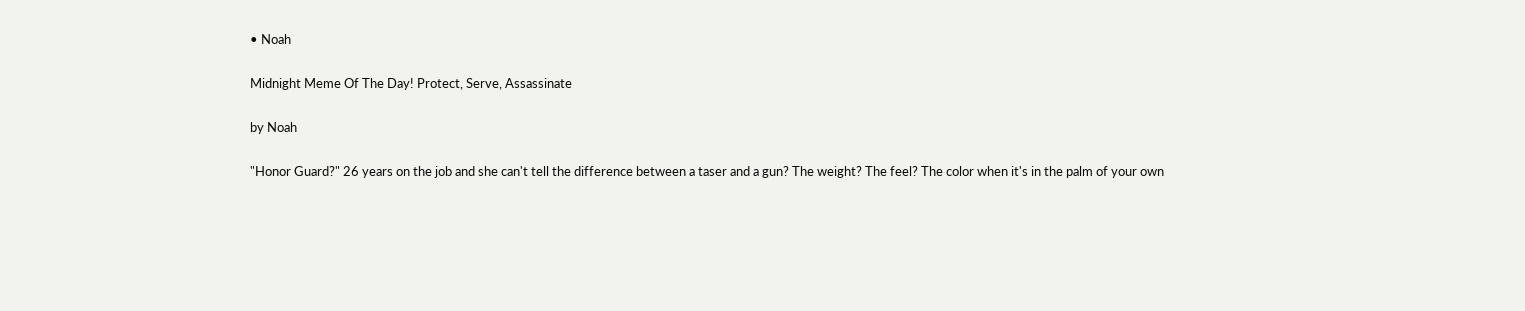• Noah

Midnight Meme Of The Day! Protect, Serve, Assassinate

by Noah

"Honor Guard?" 26 years on the job and she can't tell the difference between a taser and a gun? The weight? The feel? The color when it's in the palm of your own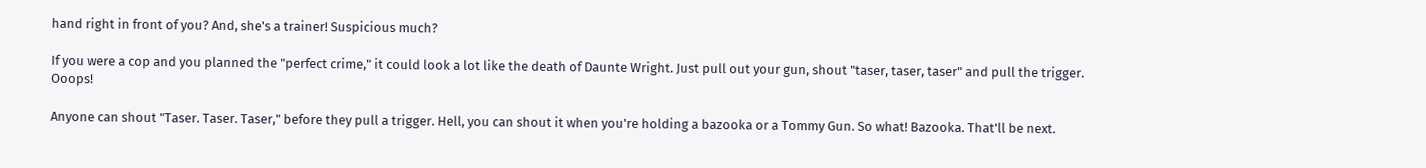hand right in front of you? And, she's a trainer! Suspicious much?

If you were a cop and you planned the "perfect crime," it could look a lot like the death of Daunte Wright. Just pull out your gun, shout "taser, taser, taser" and pull the trigger. Ooops!

Anyone can shout "Taser. Taser. Taser," before they pull a trigger. Hell, you can shout it when you're holding a bazooka or a Tommy Gun. So what! Bazooka. That'll be next.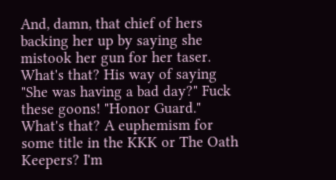And, damn, that chief of hers backing her up by saying she mistook her gun for her taser. What's that? His way of saying "She was having a bad day?" Fuck these goons! "Honor Guard." What's that? A euphemism for some title in the KKK or The Oath Keepers? I'm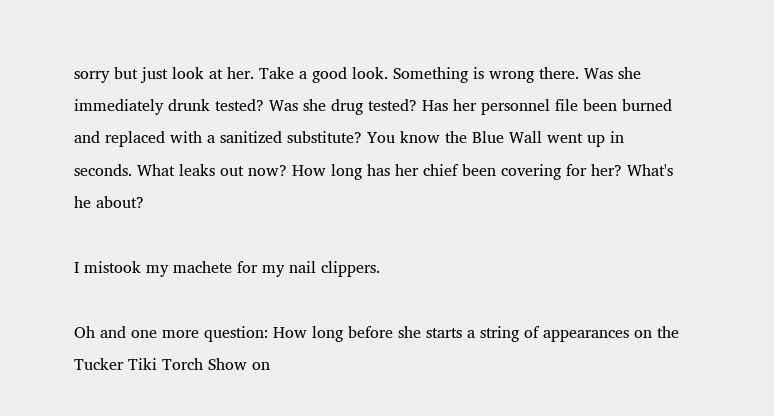sorry but just look at her. Take a good look. Something is wrong there. Was she immediately drunk tested? Was she drug tested? Has her personnel file been burned and replaced with a sanitized substitute? You know the Blue Wall went up in seconds. What leaks out now? How long has her chief been covering for her? What's he about?

I mistook my machete for my nail clippers.

Oh and one more question: How long before she starts a string of appearances on the Tucker Tiki Torch Show on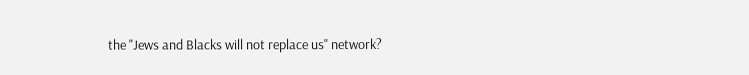the "Jews and Blacks will not replace us" network?